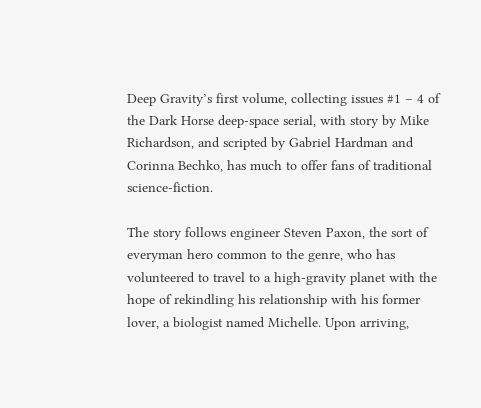Deep Gravity’s first volume, collecting issues #1 – 4 of the Dark Horse deep-space serial, with story by Mike Richardson, and scripted by Gabriel Hardman and Corinna Bechko, has much to offer fans of traditional science-fiction.

The story follows engineer Steven Paxon, the sort of everyman hero common to the genre, who has volunteered to travel to a high-gravity planet with the hope of rekindling his relationship with his former lover, a biologist named Michelle. Upon arriving,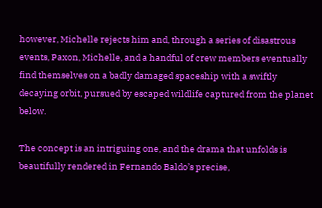however, Michelle rejects him and, through a series of disastrous events, Paxon, Michelle, and a handful of crew members eventually find themselves on a badly damaged spaceship with a swiftly decaying orbit, pursued by escaped wildlife captured from the planet below.

The concept is an intriguing one, and the drama that unfolds is beautifully rendered in Fernando Baldo’s precise,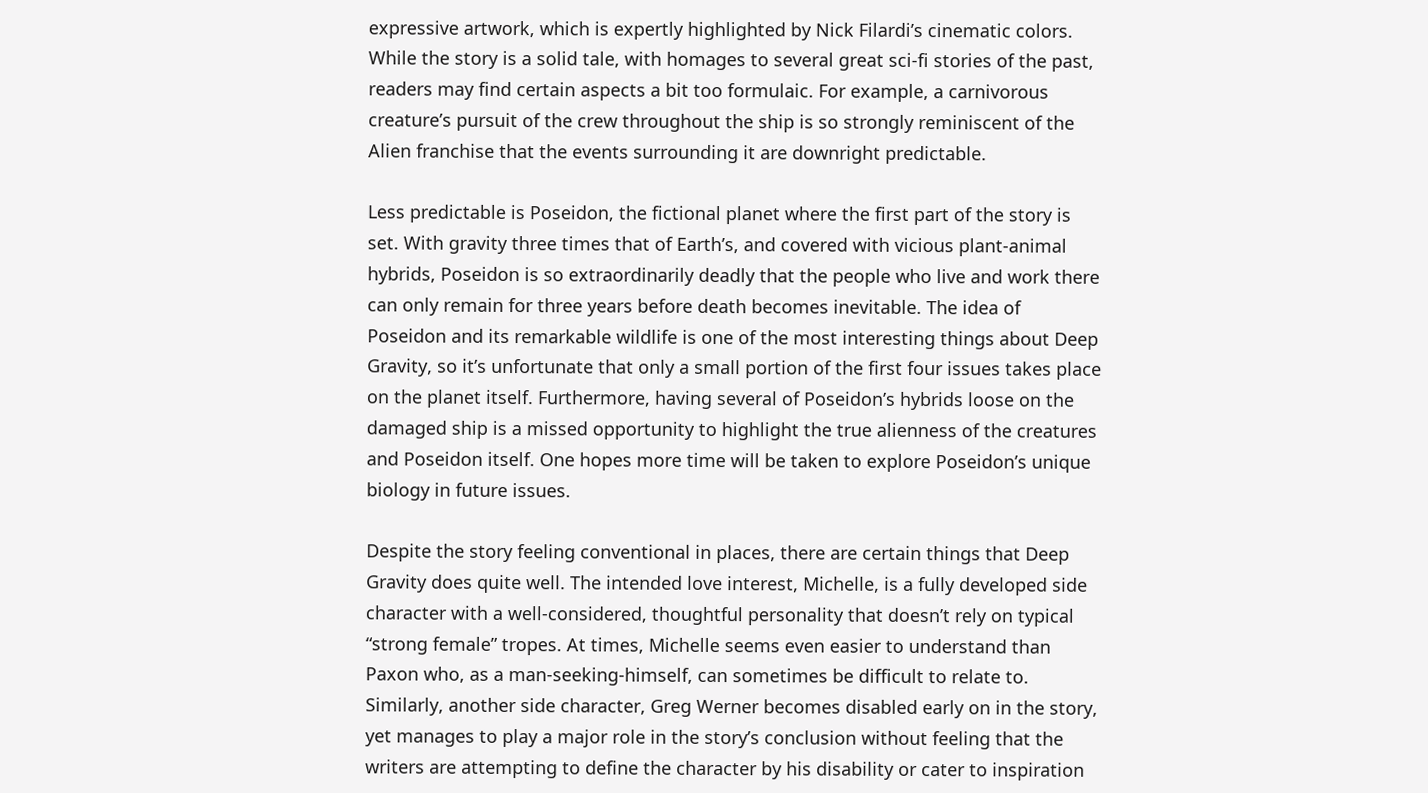expressive artwork, which is expertly highlighted by Nick Filardi’s cinematic colors. While the story is a solid tale, with homages to several great sci-fi stories of the past, readers may find certain aspects a bit too formulaic. For example, a carnivorous creature’s pursuit of the crew throughout the ship is so strongly reminiscent of the Alien franchise that the events surrounding it are downright predictable.

Less predictable is Poseidon, the fictional planet where the first part of the story is set. With gravity three times that of Earth’s, and covered with vicious plant-animal hybrids, Poseidon is so extraordinarily deadly that the people who live and work there can only remain for three years before death becomes inevitable. The idea of Poseidon and its remarkable wildlife is one of the most interesting things about Deep Gravity, so it’s unfortunate that only a small portion of the first four issues takes place on the planet itself. Furthermore, having several of Poseidon’s hybrids loose on the damaged ship is a missed opportunity to highlight the true alienness of the creatures and Poseidon itself. One hopes more time will be taken to explore Poseidon’s unique biology in future issues.

Despite the story feeling conventional in places, there are certain things that Deep Gravity does quite well. The intended love interest, Michelle, is a fully developed side character with a well-considered, thoughtful personality that doesn’t rely on typical “strong female” tropes. At times, Michelle seems even easier to understand than Paxon who, as a man-seeking-himself, can sometimes be difficult to relate to. Similarly, another side character, Greg Werner becomes disabled early on in the story, yet manages to play a major role in the story’s conclusion without feeling that the writers are attempting to define the character by his disability or cater to inspiration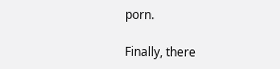porn.

Finally, there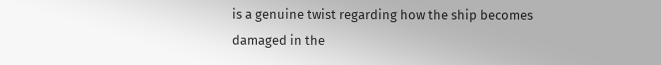is a genuine twist regarding how the ship becomes damaged in the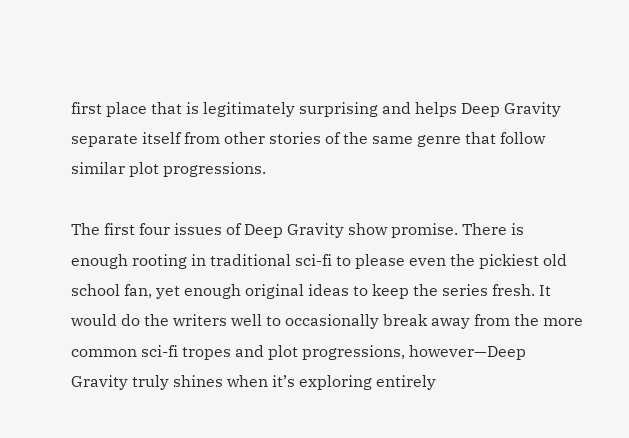first place that is legitimately surprising and helps Deep Gravity separate itself from other stories of the same genre that follow similar plot progressions.

The first four issues of Deep Gravity show promise. There is enough rooting in traditional sci-fi to please even the pickiest old school fan, yet enough original ideas to keep the series fresh. It would do the writers well to occasionally break away from the more common sci-fi tropes and plot progressions, however—Deep Gravity truly shines when it’s exploring entirely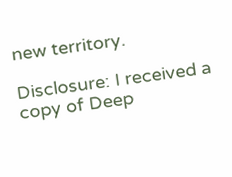new territory.

Disclosure: I received a copy of Deep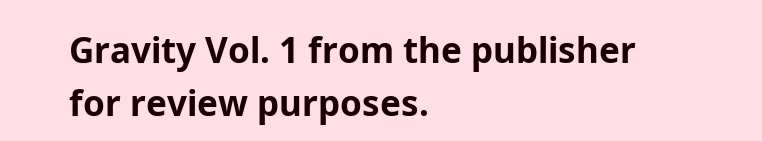Gravity Vol. 1 from the publisher for review purposes.